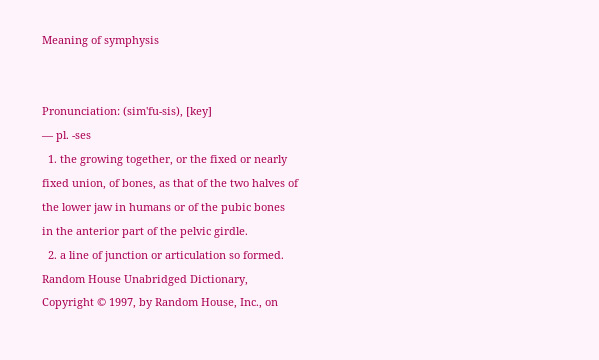Meaning of symphysis


Pronunciation: (sim'fu-sis), [key]
— pl. -ses
  1. the growing together, or the fixed or nearly fixed union, of bones, as that of the two halves of the lower jaw in humans or of the pubic bones in the anterior part of the pelvic girdle.
  2. a line of junction or articulation so formed.
Random House Unabridged Dictionary, Copyright © 1997, by Random House, Inc., on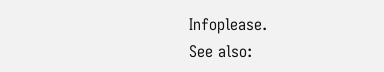Infoplease.
See also: